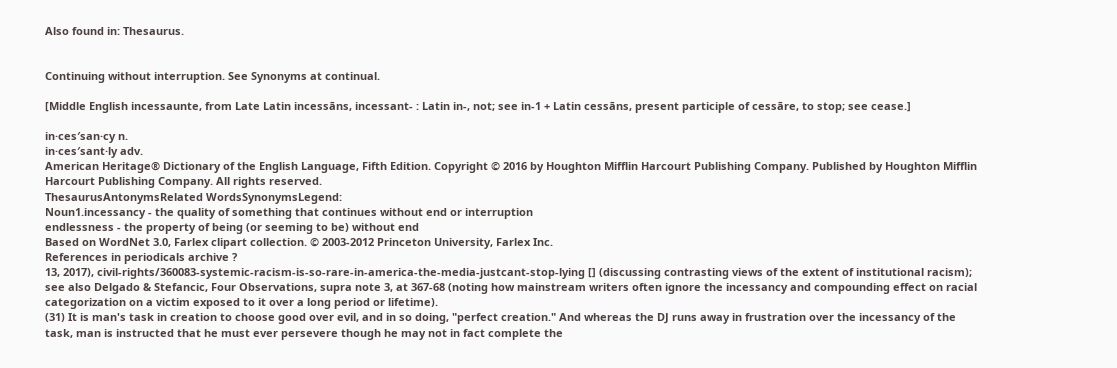Also found in: Thesaurus.


Continuing without interruption. See Synonyms at continual.

[Middle English incessaunte, from Late Latin incessāns, incessant- : Latin in-, not; see in-1 + Latin cessāns, present participle of cessāre, to stop; see cease.]

in·ces′san·cy n.
in·ces′sant·ly adv.
American Heritage® Dictionary of the English Language, Fifth Edition. Copyright © 2016 by Houghton Mifflin Harcourt Publishing Company. Published by Houghton Mifflin Harcourt Publishing Company. All rights reserved.
ThesaurusAntonymsRelated WordsSynonymsLegend:
Noun1.incessancy - the quality of something that continues without end or interruption
endlessness - the property of being (or seeming to be) without end
Based on WordNet 3.0, Farlex clipart collection. © 2003-2012 Princeton University, Farlex Inc.
References in periodicals archive ?
13, 2017), civil-rights/360083-systemic-racism-is-so-rare-in-america-the-media-justcant-stop-lying [] (discussing contrasting views of the extent of institutional racism); see also Delgado & Stefancic, Four Observations, supra note 3, at 367-68 (noting how mainstream writers often ignore the incessancy and compounding effect on racial categorization on a victim exposed to it over a long period or lifetime).
(31) It is man's task in creation to choose good over evil, and in so doing, "perfect creation." And whereas the DJ runs away in frustration over the incessancy of the task, man is instructed that he must ever persevere though he may not in fact complete the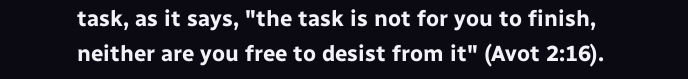task, as it says, "the task is not for you to finish, neither are you free to desist from it" (Avot 2:16).